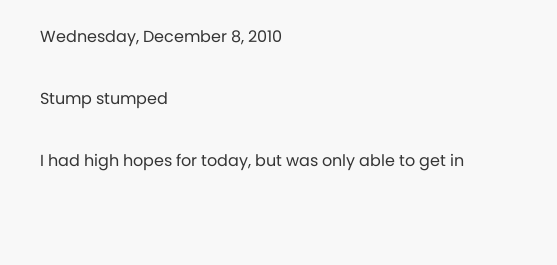Wednesday, December 8, 2010

Stump stumped

I had high hopes for today, but was only able to get in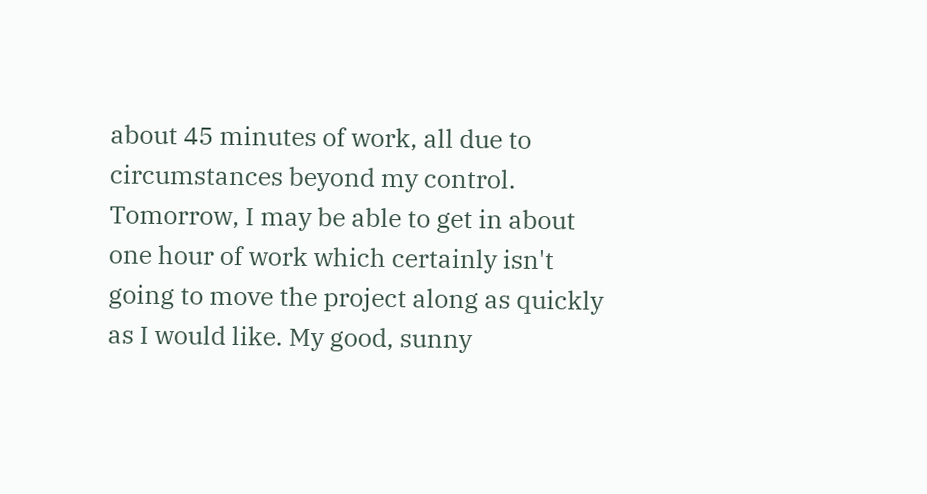about 45 minutes of work, all due to circumstances beyond my control. Tomorrow, I may be able to get in about one hour of work which certainly isn't going to move the project along as quickly as I would like. My good, sunny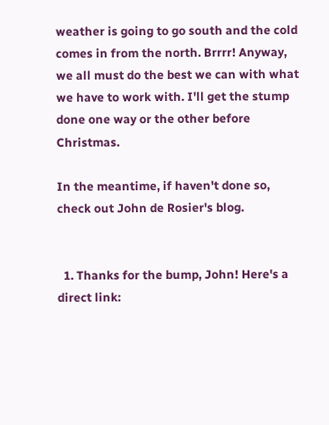weather is going to go south and the cold comes in from the north. Brrrr! Anyway, we all must do the best we can with what we have to work with. I'll get the stump done one way or the other before Christmas.

In the meantime, if haven't done so, check out John de Rosier's blog.


  1. Thanks for the bump, John! Here's a direct link: